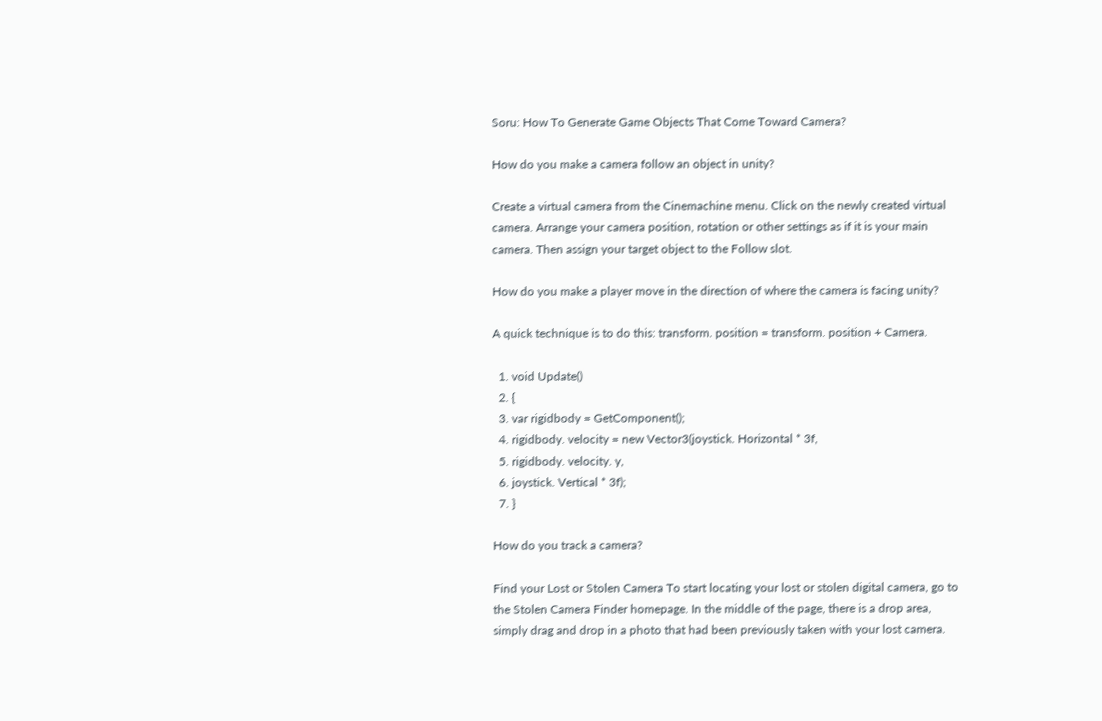Soru: How To Generate Game Objects That Come Toward Camera?

How do you make a camera follow an object in unity?

Create a virtual camera from the Cinemachine menu. Click on the newly created virtual camera. Arrange your camera position, rotation or other settings as if it is your main camera. Then assign your target object to the Follow slot.

How do you make a player move in the direction of where the camera is facing unity?

A quick technique is to do this: transform. position = transform. position + Camera.

  1. void Update()
  2. {
  3. var rigidbody = GetComponent();
  4. rigidbody. velocity = new Vector3(joystick. Horizontal * 3f,
  5. rigidbody. velocity. y,
  6. joystick. Vertical * 3f);
  7. }

How do you track a camera?

Find your Lost or Stolen Camera To start locating your lost or stolen digital camera, go to the Stolen Camera Finder homepage. In the middle of the page, there is a drop area, simply drag and drop in a photo that had been previously taken with your lost camera.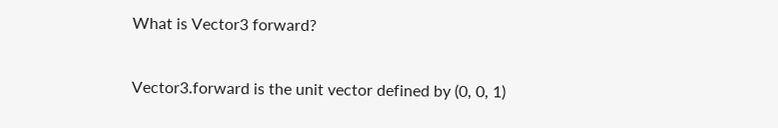What is Vector3 forward?

Vector3.forward is the unit vector defined by (0, 0, 1)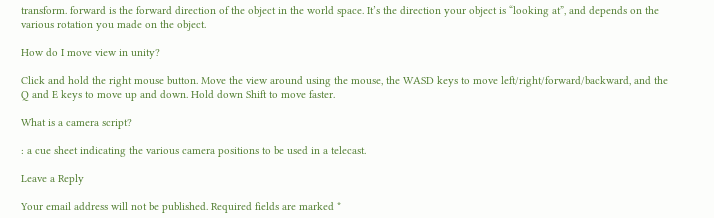transform. forward is the forward direction of the object in the world space. It’s the direction your object is “looking at”, and depends on the various rotation you made on the object.

How do I move view in unity?

Click and hold the right mouse button. Move the view around using the mouse, the WASD keys to move left/right/forward/backward, and the Q and E keys to move up and down. Hold down Shift to move faster.

What is a camera script?

: a cue sheet indicating the various camera positions to be used in a telecast.

Leave a Reply

Your email address will not be published. Required fields are marked *